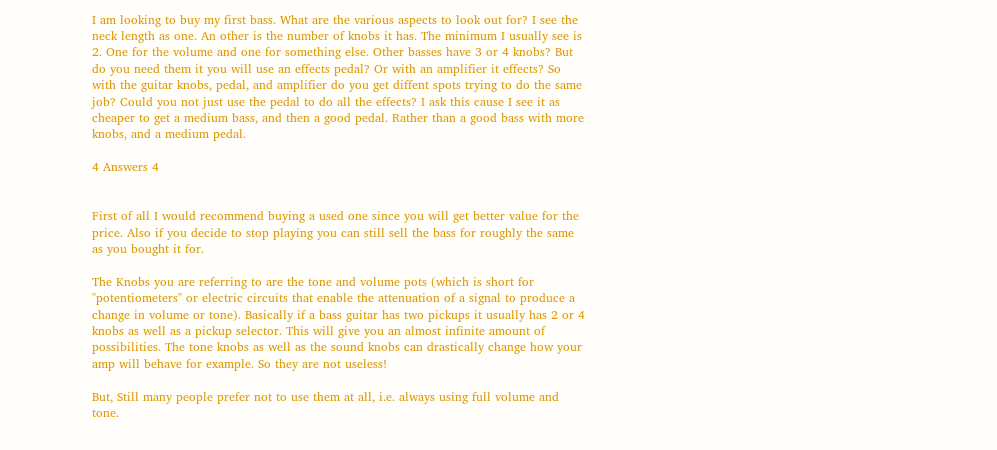I am looking to buy my first bass. What are the various aspects to look out for? I see the neck length as one. An other is the number of knobs it has. The minimum I usually see is 2. One for the volume and one for something else. Other basses have 3 or 4 knobs? But do you need them it you will use an effects pedal? Or with an amplifier it effects? So with the guitar knobs, pedal, and amplifier do you get diffent spots trying to do the same job? Could you not just use the pedal to do all the effects? I ask this cause I see it as cheaper to get a medium bass, and then a good pedal. Rather than a good bass with more knobs, and a medium pedal.

4 Answers 4


First of all I would recommend buying a used one since you will get better value for the price. Also if you decide to stop playing you can still sell the bass for roughly the same as you bought it for.

The Knobs you are referring to are the tone and volume pots (which is short for "potentiometers" or electric circuits that enable the attenuation of a signal to produce a change in volume or tone). Basically if a bass guitar has two pickups it usually has 2 or 4 knobs as well as a pickup selector. This will give you an almost infinite amount of possibilities. The tone knobs as well as the sound knobs can drastically change how your amp will behave for example. So they are not useless!

But, Still many people prefer not to use them at all, i.e. always using full volume and tone.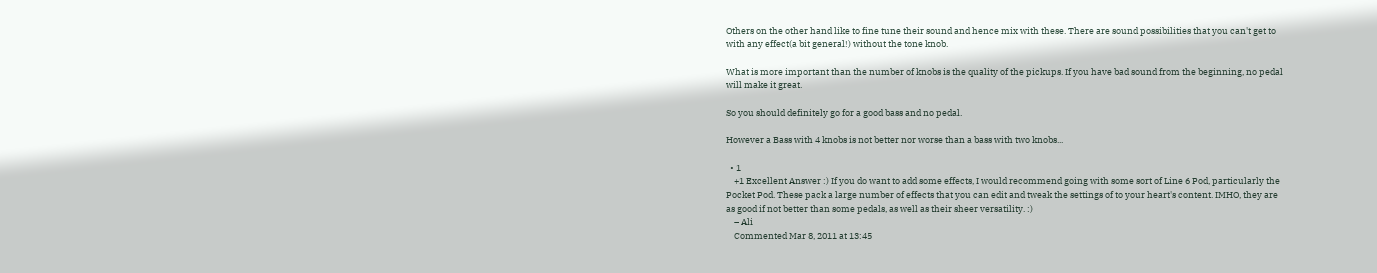Others on the other hand like to fine tune their sound and hence mix with these. There are sound possibilities that you can't get to with any effect(a bit general!) without the tone knob.

What is more important than the number of knobs is the quality of the pickups. If you have bad sound from the beginning, no pedal will make it great.

So you should definitely go for a good bass and no pedal.

However a Bass with 4 knobs is not better nor worse than a bass with two knobs...

  • 1
    +1 Excellent Answer :) If you do want to add some effects, I would recommend going with some sort of Line 6 Pod, particularly the Pocket Pod. These pack a large number of effects that you can edit and tweak the settings of to your heart's content. IMHO, they are as good if not better than some pedals, as well as their sheer versatility. :)
    – Ali
    Commented Mar 8, 2011 at 13:45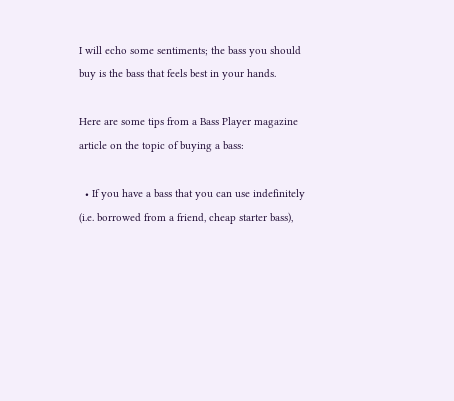I will echo some sentiments; the bass you should buy is the bass that feels best in your hands.

Here are some tips from a Bass Player magazine article on the topic of buying a bass:

  • If you have a bass that you can use indefinitely (i.e. borrowed from a friend, cheap starter bass),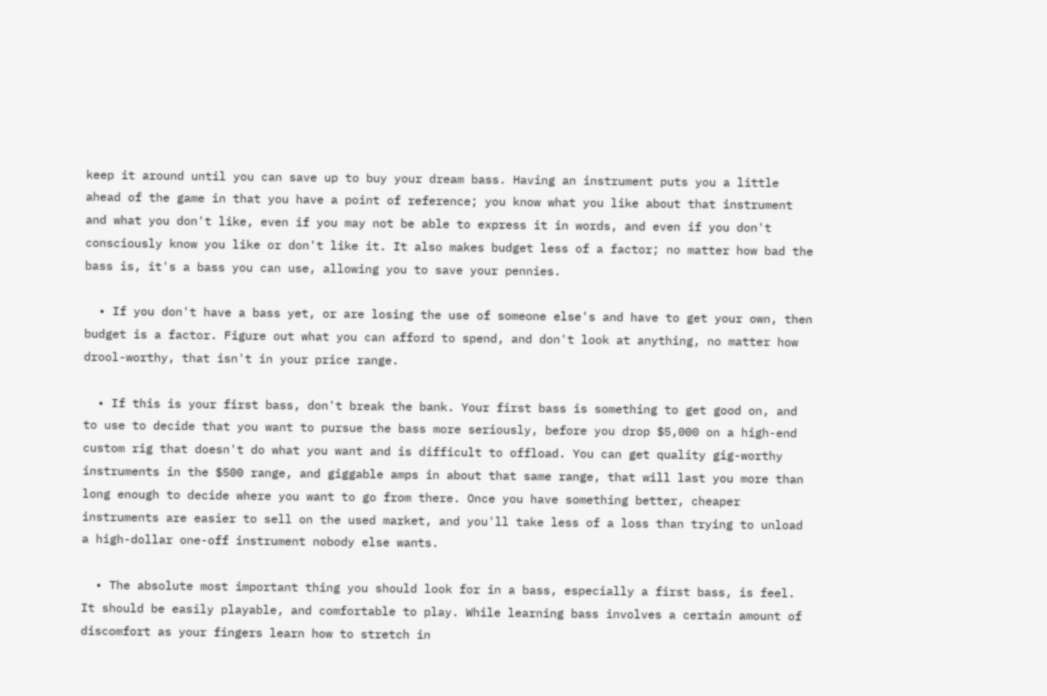keep it around until you can save up to buy your dream bass. Having an instrument puts you a little ahead of the game in that you have a point of reference; you know what you like about that instrument and what you don't like, even if you may not be able to express it in words, and even if you don't consciously know you like or don't like it. It also makes budget less of a factor; no matter how bad the bass is, it's a bass you can use, allowing you to save your pennies.

  • If you don't have a bass yet, or are losing the use of someone else's and have to get your own, then budget is a factor. Figure out what you can afford to spend, and don't look at anything, no matter how drool-worthy, that isn't in your price range.

  • If this is your first bass, don't break the bank. Your first bass is something to get good on, and to use to decide that you want to pursue the bass more seriously, before you drop $5,000 on a high-end custom rig that doesn't do what you want and is difficult to offload. You can get quality gig-worthy instruments in the $500 range, and giggable amps in about that same range, that will last you more than long enough to decide where you want to go from there. Once you have something better, cheaper instruments are easier to sell on the used market, and you'll take less of a loss than trying to unload a high-dollar one-off instrument nobody else wants.

  • The absolute most important thing you should look for in a bass, especially a first bass, is feel. It should be easily playable, and comfortable to play. While learning bass involves a certain amount of discomfort as your fingers learn how to stretch in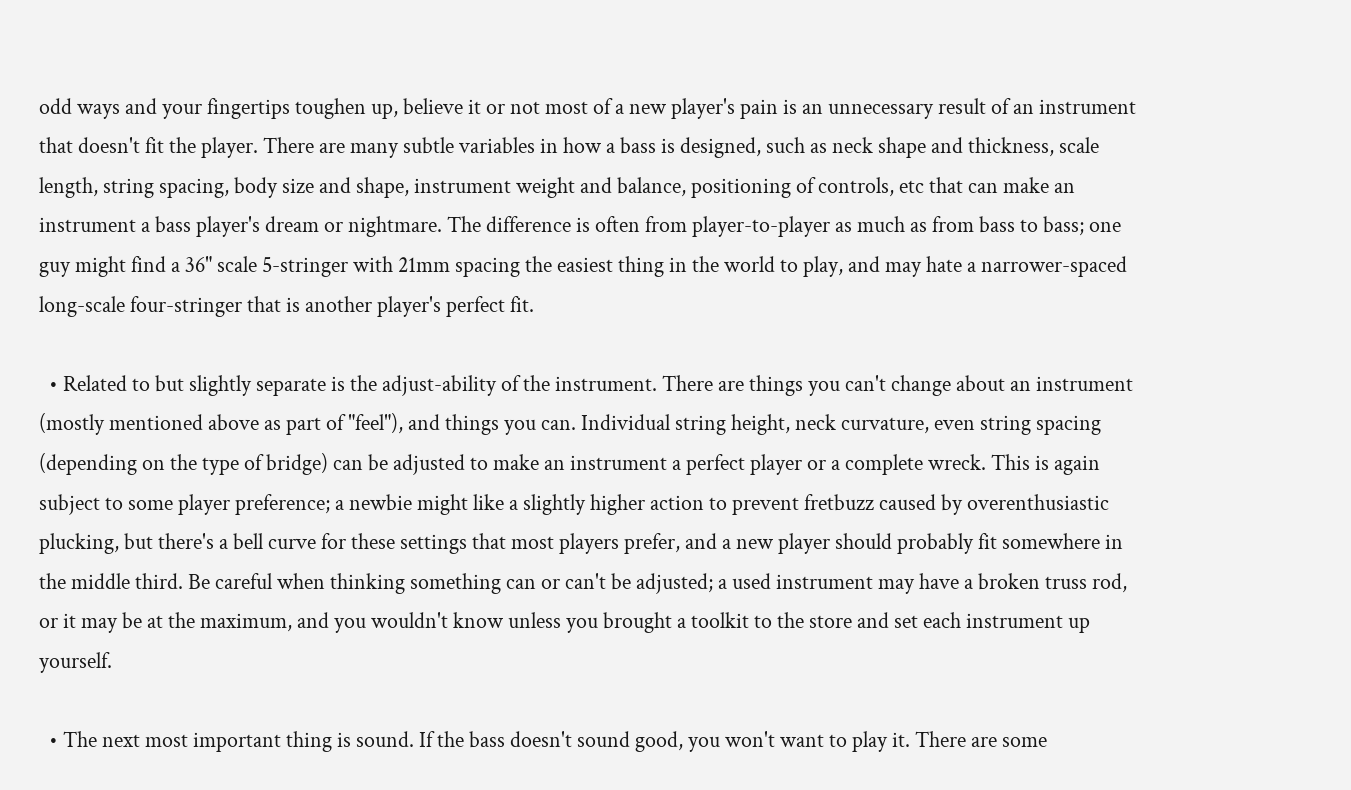odd ways and your fingertips toughen up, believe it or not most of a new player's pain is an unnecessary result of an instrument that doesn't fit the player. There are many subtle variables in how a bass is designed, such as neck shape and thickness, scale length, string spacing, body size and shape, instrument weight and balance, positioning of controls, etc that can make an instrument a bass player's dream or nightmare. The difference is often from player-to-player as much as from bass to bass; one guy might find a 36" scale 5-stringer with 21mm spacing the easiest thing in the world to play, and may hate a narrower-spaced long-scale four-stringer that is another player's perfect fit.

  • Related to but slightly separate is the adjust-ability of the instrument. There are things you can't change about an instrument (mostly mentioned above as part of "feel"), and things you can. Individual string height, neck curvature, even string spacing (depending on the type of bridge) can be adjusted to make an instrument a perfect player or a complete wreck. This is again subject to some player preference; a newbie might like a slightly higher action to prevent fretbuzz caused by overenthusiastic plucking, but there's a bell curve for these settings that most players prefer, and a new player should probably fit somewhere in the middle third. Be careful when thinking something can or can't be adjusted; a used instrument may have a broken truss rod, or it may be at the maximum, and you wouldn't know unless you brought a toolkit to the store and set each instrument up yourself.

  • The next most important thing is sound. If the bass doesn't sound good, you won't want to play it. There are some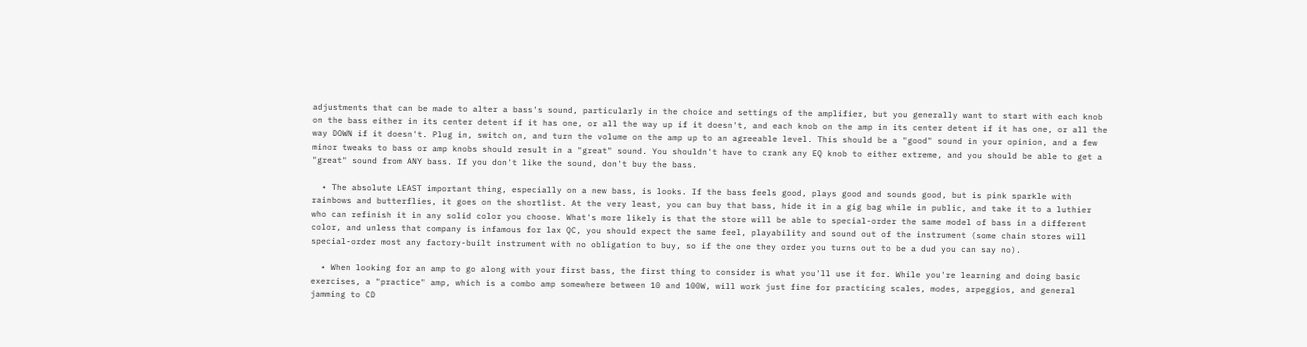adjustments that can be made to alter a bass's sound, particularly in the choice and settings of the amplifier, but you generally want to start with each knob on the bass either in its center detent if it has one, or all the way up if it doesn't, and each knob on the amp in its center detent if it has one, or all the way DOWN if it doesn't. Plug in, switch on, and turn the volume on the amp up to an agreeable level. This should be a "good" sound in your opinion, and a few minor tweaks to bass or amp knobs should result in a "great" sound. You shouldn't have to crank any EQ knob to either extreme, and you should be able to get a "great" sound from ANY bass. If you don't like the sound, don't buy the bass.

  • The absolute LEAST important thing, especially on a new bass, is looks. If the bass feels good, plays good and sounds good, but is pink sparkle with rainbows and butterflies, it goes on the shortlist. At the very least, you can buy that bass, hide it in a gig bag while in public, and take it to a luthier who can refinish it in any solid color you choose. What's more likely is that the store will be able to special-order the same model of bass in a different color, and unless that company is infamous for lax QC, you should expect the same feel, playability and sound out of the instrument (some chain stores will special-order most any factory-built instrument with no obligation to buy, so if the one they order you turns out to be a dud you can say no).

  • When looking for an amp to go along with your first bass, the first thing to consider is what you'll use it for. While you're learning and doing basic exercises, a "practice" amp, which is a combo amp somewhere between 10 and 100W, will work just fine for practicing scales, modes, arpeggios, and general jamming to CD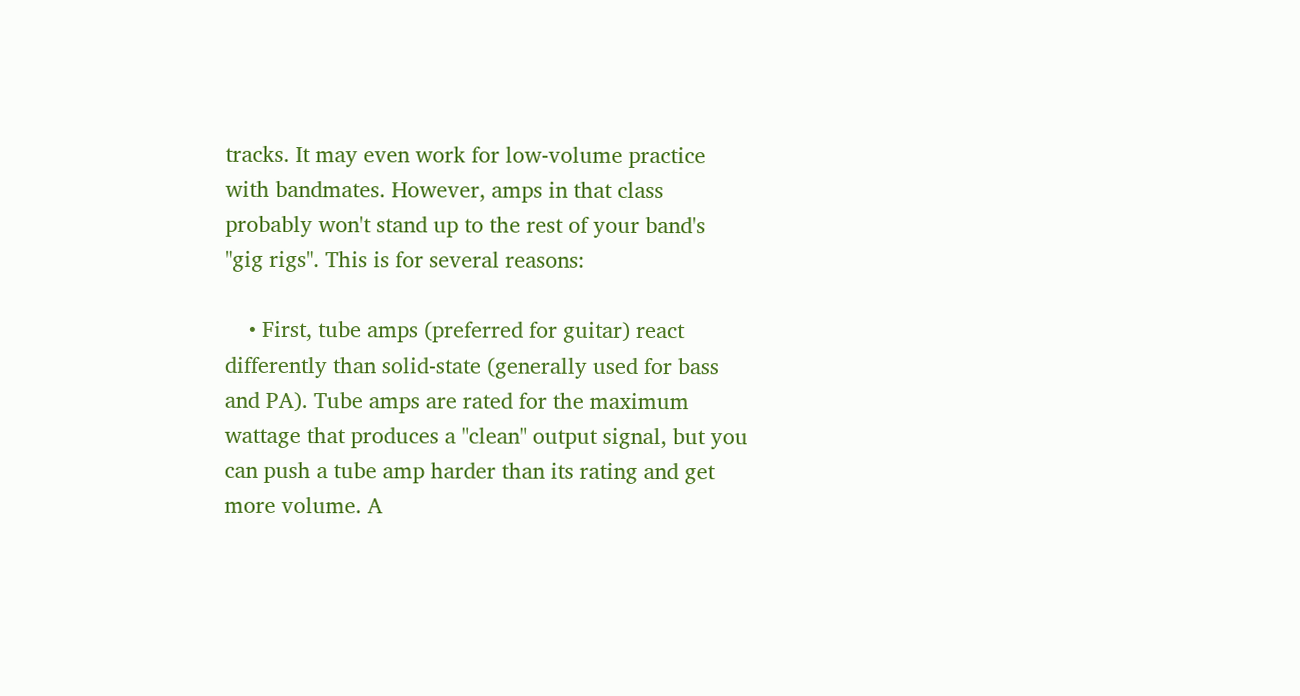tracks. It may even work for low-volume practice with bandmates. However, amps in that class probably won't stand up to the rest of your band's "gig rigs". This is for several reasons:

    • First, tube amps (preferred for guitar) react differently than solid-state (generally used for bass and PA). Tube amps are rated for the maximum wattage that produces a "clean" output signal, but you can push a tube amp harder than its rating and get more volume. A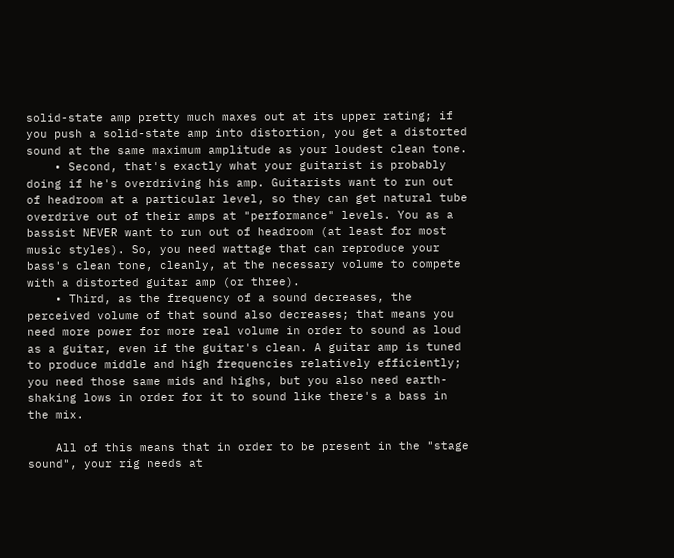solid-state amp pretty much maxes out at its upper rating; if you push a solid-state amp into distortion, you get a distorted sound at the same maximum amplitude as your loudest clean tone.
    • Second, that's exactly what your guitarist is probably doing if he's overdriving his amp. Guitarists want to run out of headroom at a particular level, so they can get natural tube overdrive out of their amps at "performance" levels. You as a bassist NEVER want to run out of headroom (at least for most music styles). So, you need wattage that can reproduce your bass's clean tone, cleanly, at the necessary volume to compete with a distorted guitar amp (or three).
    • Third, as the frequency of a sound decreases, the perceived volume of that sound also decreases; that means you need more power for more real volume in order to sound as loud as a guitar, even if the guitar's clean. A guitar amp is tuned to produce middle and high frequencies relatively efficiently; you need those same mids and highs, but you also need earth-shaking lows in order for it to sound like there's a bass in the mix.

    All of this means that in order to be present in the "stage sound", your rig needs at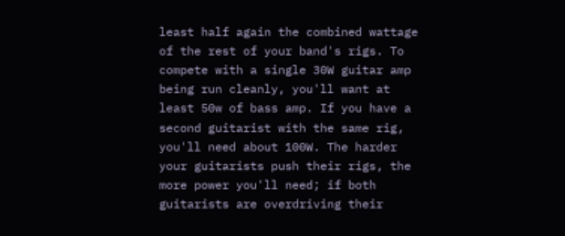least half again the combined wattage of the rest of your band's rigs. To compete with a single 30W guitar amp being run cleanly, you'll want at least 50w of bass amp. If you have a second guitarist with the same rig, you'll need about 100W. The harder your guitarists push their rigs, the more power you'll need; if both guitarists are overdriving their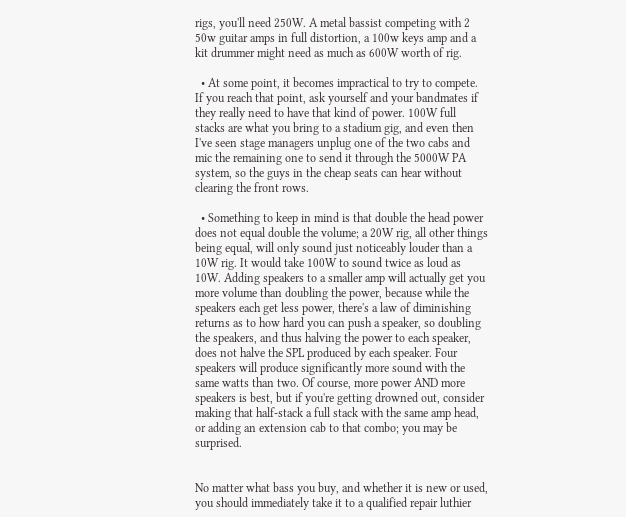rigs, you'll need 250W. A metal bassist competing with 2 50w guitar amps in full distortion, a 100w keys amp and a kit drummer might need as much as 600W worth of rig.

  • At some point, it becomes impractical to try to compete. If you reach that point, ask yourself and your bandmates if they really need to have that kind of power. 100W full stacks are what you bring to a stadium gig, and even then I've seen stage managers unplug one of the two cabs and mic the remaining one to send it through the 5000W PA system, so the guys in the cheap seats can hear without clearing the front rows.

  • Something to keep in mind is that double the head power does not equal double the volume; a 20W rig, all other things being equal, will only sound just noticeably louder than a 10W rig. It would take 100W to sound twice as loud as 10W. Adding speakers to a smaller amp will actually get you more volume than doubling the power, because while the speakers each get less power, there's a law of diminishing returns as to how hard you can push a speaker, so doubling the speakers, and thus halving the power to each speaker, does not halve the SPL produced by each speaker. Four speakers will produce significantly more sound with the same watts than two. Of course, more power AND more speakers is best, but if you're getting drowned out, consider making that half-stack a full stack with the same amp head, or adding an extension cab to that combo; you may be surprised.


No matter what bass you buy, and whether it is new or used, you should immediately take it to a qualified repair luthier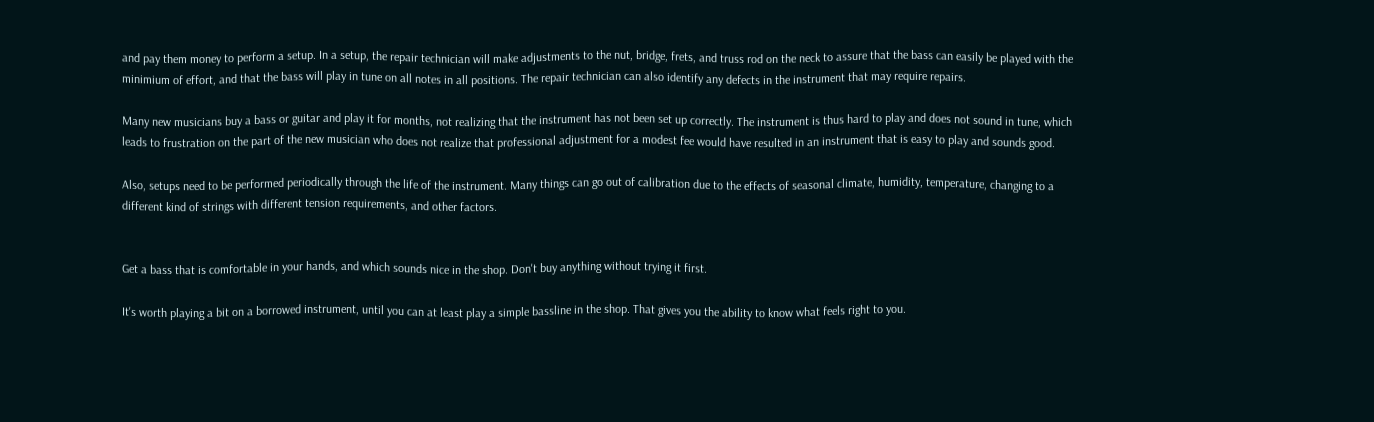and pay them money to perform a setup. In a setup, the repair technician will make adjustments to the nut, bridge, frets, and truss rod on the neck to assure that the bass can easily be played with the minimium of effort, and that the bass will play in tune on all notes in all positions. The repair technician can also identify any defects in the instrument that may require repairs.

Many new musicians buy a bass or guitar and play it for months, not realizing that the instrument has not been set up correctly. The instrument is thus hard to play and does not sound in tune, which leads to frustration on the part of the new musician who does not realize that professional adjustment for a modest fee would have resulted in an instrument that is easy to play and sounds good.

Also, setups need to be performed periodically through the life of the instrument. Many things can go out of calibration due to the effects of seasonal climate, humidity, temperature, changing to a different kind of strings with different tension requirements, and other factors.


Get a bass that is comfortable in your hands, and which sounds nice in the shop. Don't buy anything without trying it first.

It's worth playing a bit on a borrowed instrument, until you can at least play a simple bassline in the shop. That gives you the ability to know what feels right to you.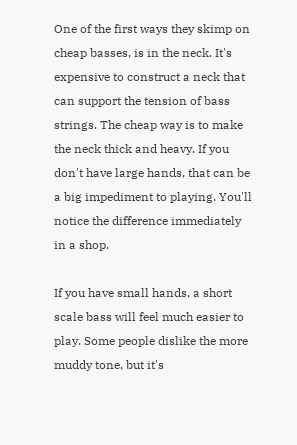One of the first ways they skimp on cheap basses, is in the neck. It's expensive to construct a neck that can support the tension of bass strings. The cheap way is to make the neck thick and heavy. If you don't have large hands, that can be a big impediment to playing. You'll notice the difference immediately in a shop.

If you have small hands, a short scale bass will feel much easier to play. Some people dislike the more muddy tone, but it's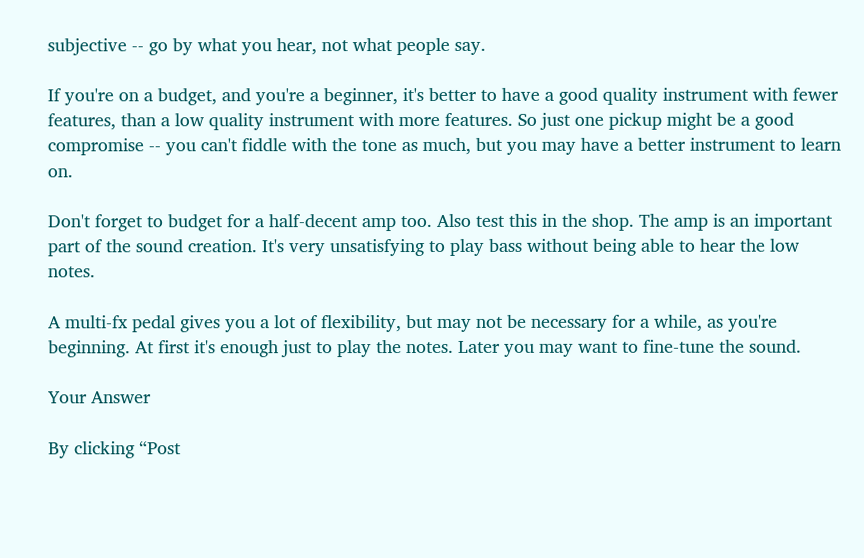subjective -- go by what you hear, not what people say.

If you're on a budget, and you're a beginner, it's better to have a good quality instrument with fewer features, than a low quality instrument with more features. So just one pickup might be a good compromise -- you can't fiddle with the tone as much, but you may have a better instrument to learn on.

Don't forget to budget for a half-decent amp too. Also test this in the shop. The amp is an important part of the sound creation. It's very unsatisfying to play bass without being able to hear the low notes.

A multi-fx pedal gives you a lot of flexibility, but may not be necessary for a while, as you're beginning. At first it's enough just to play the notes. Later you may want to fine-tune the sound.

Your Answer

By clicking “Post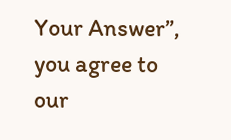Your Answer”, you agree to our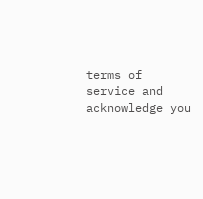terms of service and acknowledge you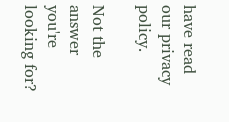have read our privacy policy.

Not the answer you're looking for?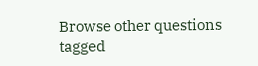Browse other questions tagged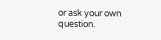or ask your own question.